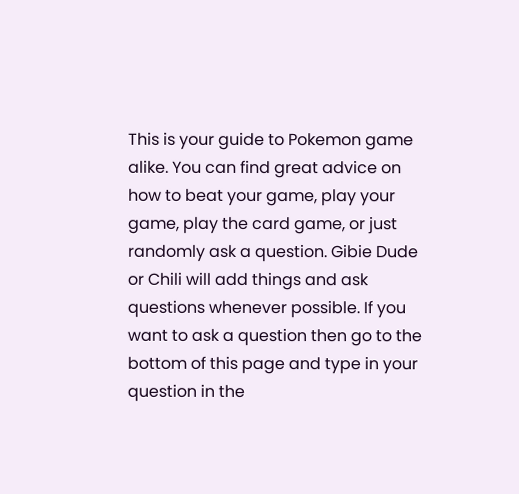This is your guide to Pokemon game alike. You can find great advice on how to beat your game, play your game, play the card game, or just randomly ask a question. Gibie Dude or Chili will add things and ask questions whenever possible. If you want to ask a question then go to the bottom of this page and type in your question in the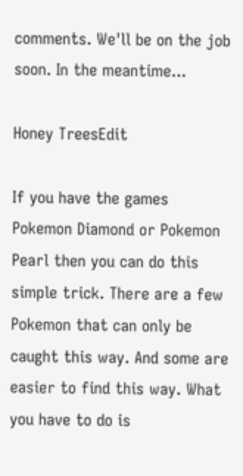comments. We'll be on the job soon. In the meantime...

Honey TreesEdit

If you have the games Pokemon Diamond or Pokemon Pearl then you can do this simple trick. There are a few Pokemon that can only be caught this way. And some are easier to find this way. What you have to do is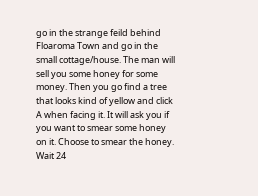go in the strange feild behind Floaroma Town and go in the small cottage/house. The man will sell you some honey for some money. Then you go find a tree that looks kind of yellow and click A when facing it. It will ask you if you want to smear some honey on it. Choose to smear the honey. Wait 24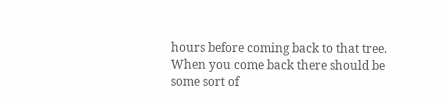hours before coming back to that tree. When you come back there should be some sort of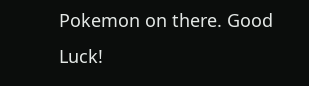Pokemon on there. Good Luck!